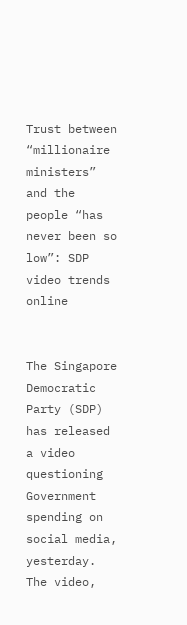Trust between “millionaire ministers” and the people “has never been so low”: SDP video trends online


The Singapore Democratic Party (SDP) has released a video questioning Government spending on social media, yesterday. The video,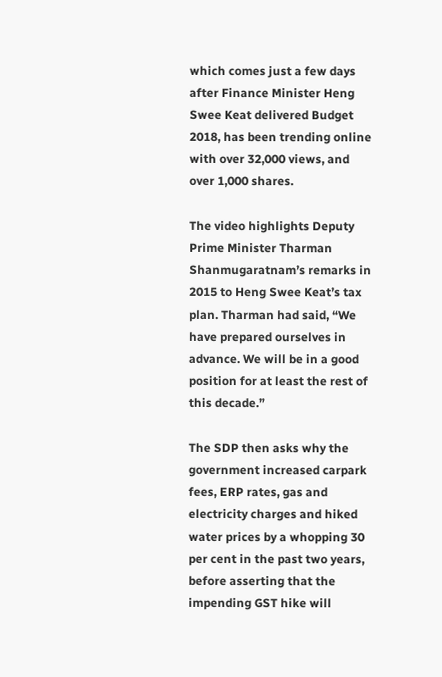which comes just a few days after Finance Minister Heng Swee Keat delivered Budget 2018, has been trending online with over 32,000 views, and over 1,000 shares.

The video highlights Deputy Prime Minister Tharman Shanmugaratnam’s remarks in 2015 to Heng Swee Keat’s tax plan. Tharman had said, “We have prepared ourselves in advance. We will be in a good position for at least the rest of this decade.”

The SDP then asks why the government increased carpark fees, ERP rates, gas and electricity charges and hiked water prices by a whopping 30 per cent in the past two years, before asserting that the impending GST hike will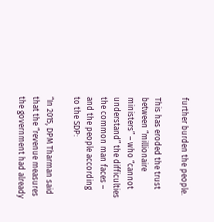further burden the people.

This has eroded the trust between “millionaire ministers” – who “cannot understand” the difficulties the common man faces – and the people according to the SDP:

“In 2015, DPM Tharman said that the “revenue measures the government had already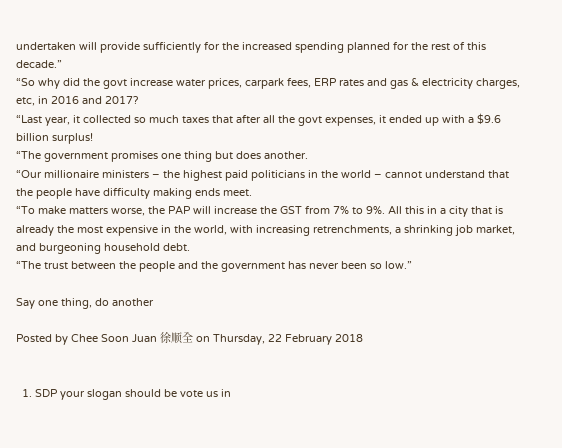undertaken will provide sufficiently for the increased spending planned for the rest of this decade.”
“So why did the govt increase water prices, carpark fees, ERP rates and gas & electricity charges, etc, in 2016 and 2017?
“Last year, it collected so much taxes that after all the govt expenses, it ended up with a $9.6 billion surplus!
“The government promises one thing but does another.
“Our millionaire ministers – the highest paid politicians in the world – cannot understand that the people have difficulty making ends meet.
“To make matters worse, the PAP will increase the GST from 7% to 9%. All this in a city that is already the most expensive in the world, with increasing retrenchments, a shrinking job market, and burgeoning household debt.
“The trust between the people and the government has never been so low.”

Say one thing, do another

Posted by Chee Soon Juan 徐顺全 on Thursday, 22 February 2018


  1. SDP your slogan should be vote us in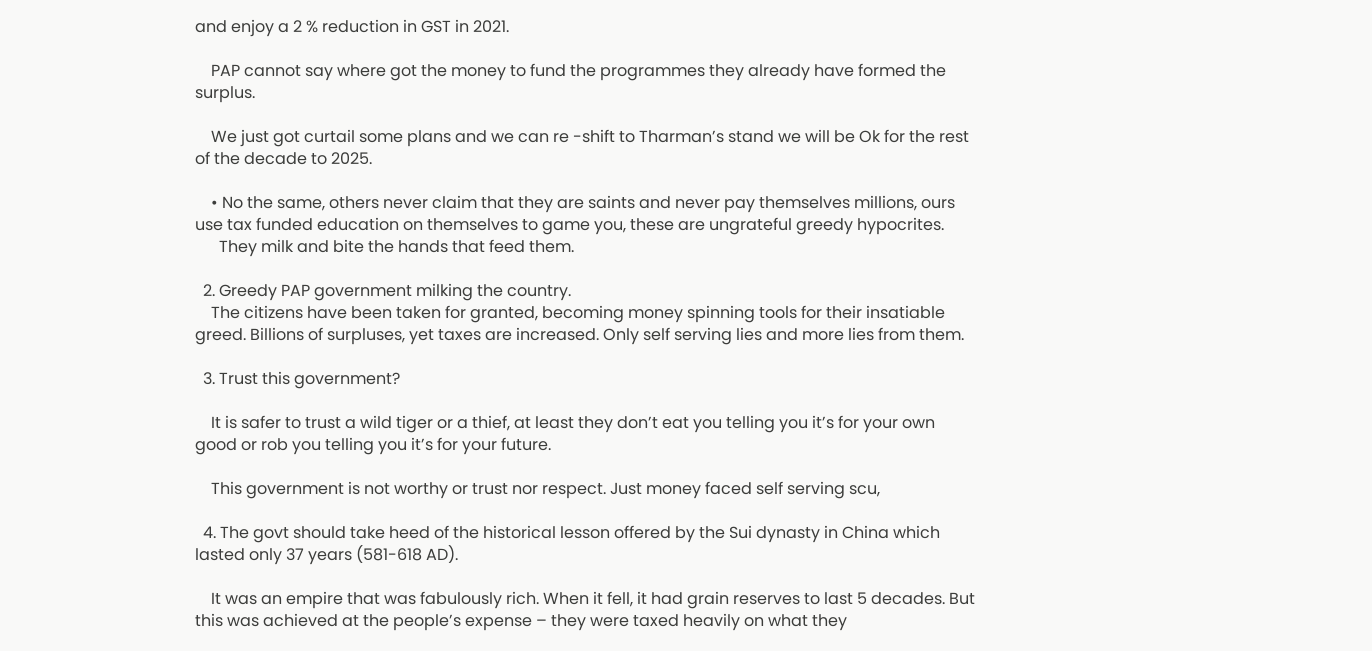and enjoy a 2 % reduction in GST in 2021.

    PAP cannot say where got the money to fund the programmes they already have formed the surplus.

    We just got curtail some plans and we can re -shift to Tharman’s stand we will be Ok for the rest of the decade to 2025.

    • No the same, others never claim that they are saints and never pay themselves millions, ours use tax funded education on themselves to game you, these are ungrateful greedy hypocrites.
      They milk and bite the hands that feed them.

  2. Greedy PAP government milking the country.
    The citizens have been taken for granted, becoming money spinning tools for their insatiable greed. Billions of surpluses, yet taxes are increased. Only self serving lies and more lies from them.

  3. Trust this government?

    It is safer to trust a wild tiger or a thief, at least they don’t eat you telling you it’s for your own good or rob you telling you it’s for your future.

    This government is not worthy or trust nor respect. Just money faced self serving scu,

  4. The govt should take heed of the historical lesson offered by the Sui dynasty in China which lasted only 37 years (581-618 AD).

    It was an empire that was fabulously rich. When it fell, it had grain reserves to last 5 decades. But this was achieved at the people’s expense – they were taxed heavily on what they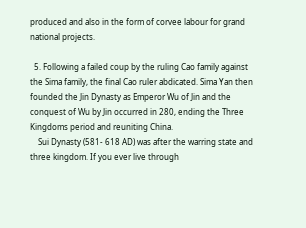produced and also in the form of corvee labour for grand national projects.

  5. Following a failed coup by the ruling Cao family against the Sima family, the final Cao ruler abdicated. Sima Yan then founded the Jin Dynasty as Emperor Wu of Jin and the conquest of Wu by Jin occurred in 280, ending the Three Kingdoms period and reuniting China.
    Sui Dynasty (581- 618 AD) was after the warring state and three kingdom. If you ever live through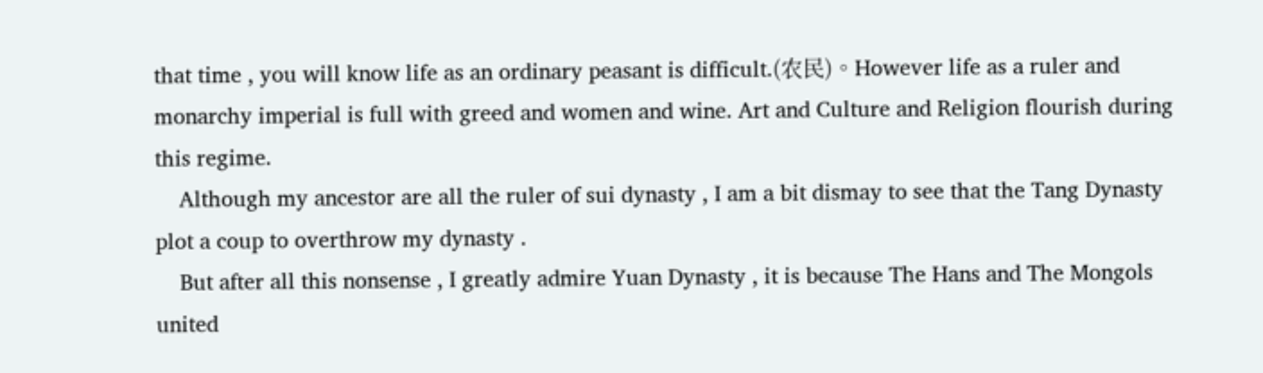that time , you will know life as an ordinary peasant is difficult.(农民)。However life as a ruler and monarchy imperial is full with greed and women and wine. Art and Culture and Religion flourish during this regime.
    Although my ancestor are all the ruler of sui dynasty , I am a bit dismay to see that the Tang Dynasty plot a coup to overthrow my dynasty .
    But after all this nonsense , I greatly admire Yuan Dynasty , it is because The Hans and The Mongols united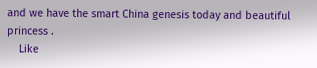and we have the smart China genesis today and beautiful princess .
    Like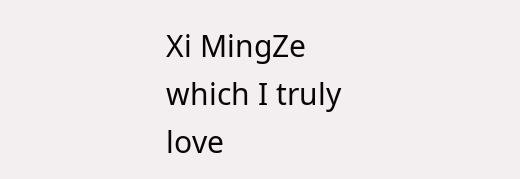Xi MingZe which I truly love